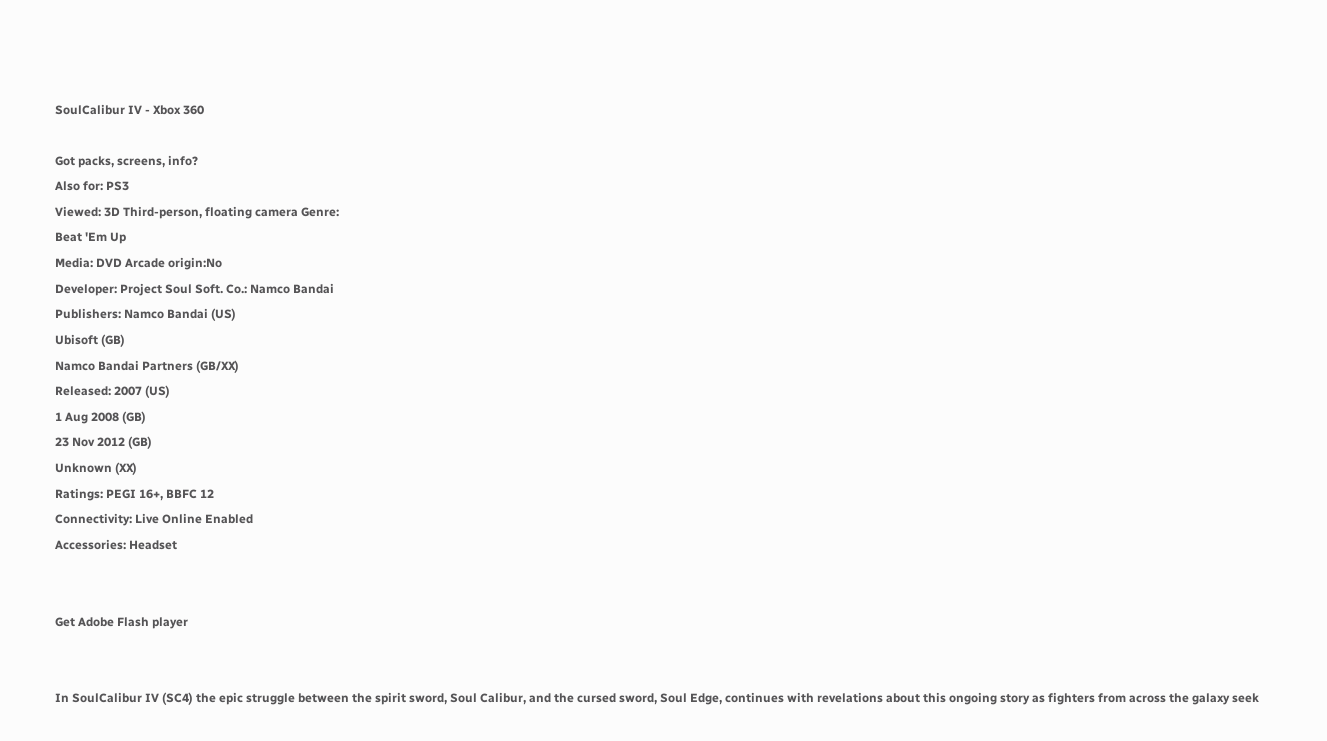SoulCalibur IV - Xbox 360

Got packs, screens, info?
Also for: PS3
Viewed: 3D Third-person, floating camera Genre:
Beat 'Em Up
Media: DVD Arcade origin:No
Developer: Project Soul Soft. Co.: Namco Bandai
Publishers: Namco Bandai (US)
Ubisoft (GB)
Namco Bandai Partners (GB/XX)
Released: 2007 (US)
1 Aug 2008 (GB)
23 Nov 2012 (GB)
Unknown (XX)
Ratings: PEGI 16+, BBFC 12
Connectivity: Live Online Enabled
Accessories: Headset


Get Adobe Flash player


In SoulCalibur IV (SC4) the epic struggle between the spirit sword, Soul Calibur, and the cursed sword, Soul Edge, continues with revelations about this ongoing story as fighters from across the galaxy seek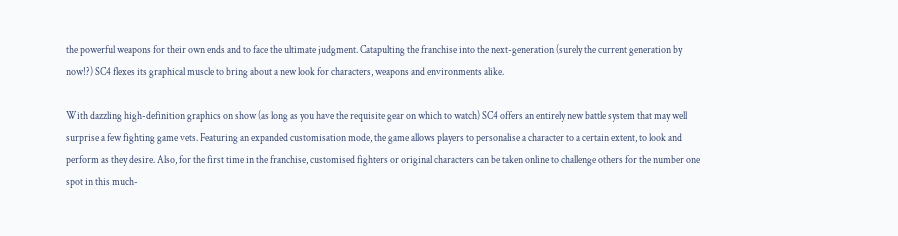the powerful weapons for their own ends and to face the ultimate judgment. Catapulting the franchise into the next-generation (surely the current generation by now!?) SC4 flexes its graphical muscle to bring about a new look for characters, weapons and environments alike.

With dazzling high-definition graphics on show (as long as you have the requisite gear on which to watch) SC4 offers an entirely new battle system that may well surprise a few fighting game vets. Featuring an expanded customisation mode, the game allows players to personalise a character to a certain extent, to look and perform as they desire. Also, for the first time in the franchise, customised fighters or original characters can be taken online to challenge others for the number one spot in this much-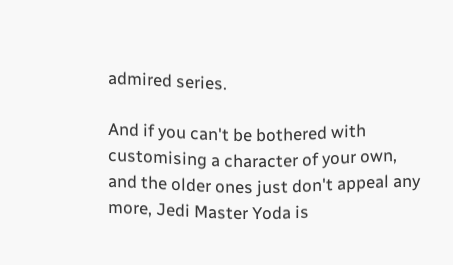admired series.

And if you can't be bothered with customising a character of your own, and the older ones just don't appeal any more, Jedi Master Yoda is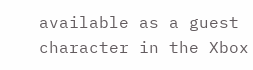available as a guest character in the Xbox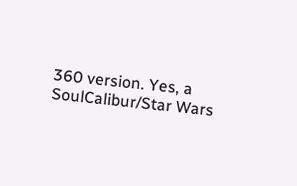360 version. Yes, a SoulCalibur/Star Wars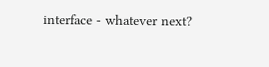interface - whatever next?